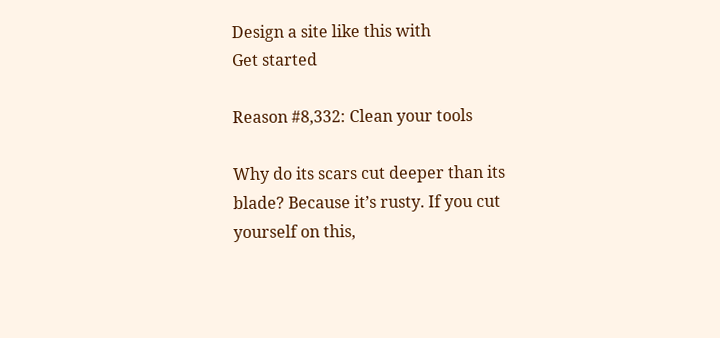Design a site like this with
Get started

Reason #8,332: Clean your tools

Why do its scars cut deeper than its blade? Because it’s rusty. If you cut yourself on this,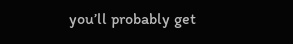you’ll probably get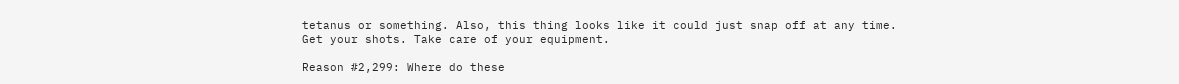tetanus or something. Also, this thing looks like it could just snap off at any time. Get your shots. Take care of your equipment.

Reason #2,299: Where do these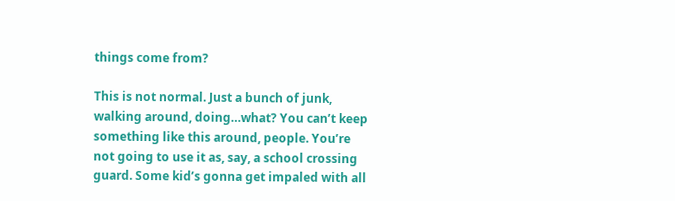things come from?

This is not normal. Just a bunch of junk, walking around, doing…what? You can’t keep something like this around, people. You’re not going to use it as, say, a school crossing guard. Some kid’s gonna get impaled with all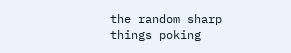the random sharp things poking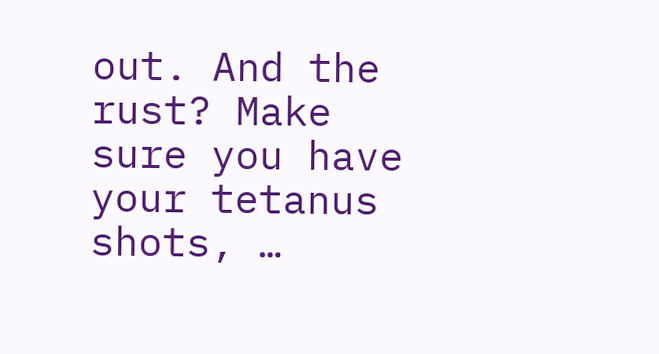out. And the rust? Make sure you have your tetanus shots, …